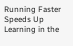Running Faster Speeds Up Learning in the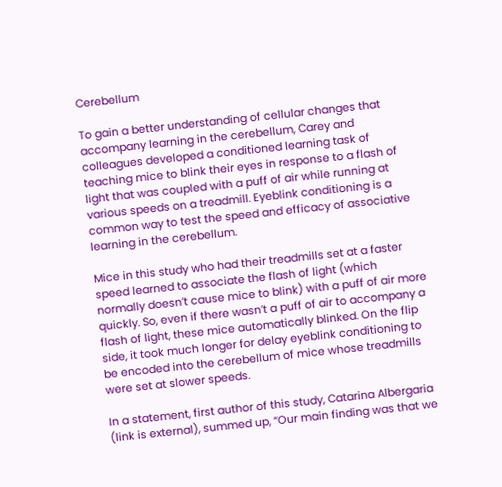Cerebellum

To gain a better understanding of cellular changes that accompany learning in the cerebellum, Carey and colleagues developed a conditioned learning task of teaching mice to blink their eyes in response to a flash of light that was coupled with a puff of air while running at various speeds on a treadmill. Eyeblink conditioning is a common way to test the speed and efficacy of associative learning in the cerebellum.

Mice in this study who had their treadmills set at a faster speed learned to associate the flash of light (which normally doesn’t cause mice to blink) with a puff of air more quickly. So, even if there wasn’t a puff of air to accompany a flash of light, these mice automatically blinked. On the flip side, it took much longer for delay eyeblink conditioning to be encoded into the cerebellum of mice whose treadmills were set at slower speeds.

In a statement, first author of this study, Catarina Albergaria (link is external), summed up, “Our main finding was that we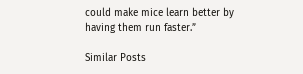could make mice learn better by having them run faster.”

Similar Posts